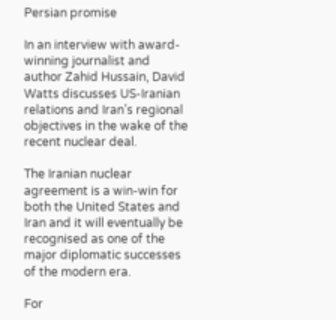Persian promise

In an interview with award-winning journalist and author Zahid Hussain, David Watts discusses US-Iranian relations and Iran’s regional objectives in the wake of the recent nuclear deal.

The Iranian nuclear agreement is a win-win for both the United States and Iran and it will eventually be recognised as one of the major diplomatic successes of the modern era.

For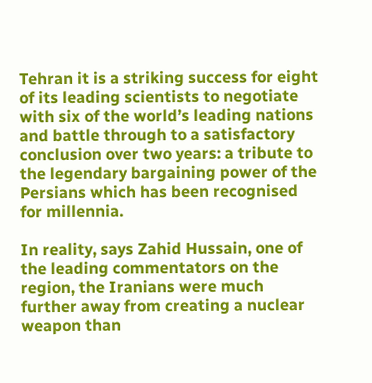Tehran it is a striking success for eight of its leading scientists to negotiate with six of the world’s leading nations and battle through to a satisfactory conclusion over two years: a tribute to the legendary bargaining power of the Persians which has been recognised for millennia.

In reality, says Zahid Hussain, one of the leading commentators on the region, the Iranians were much further away from creating a nuclear weapon than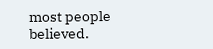most people believed.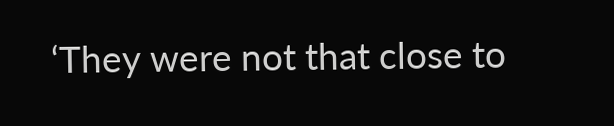‘They were not that close to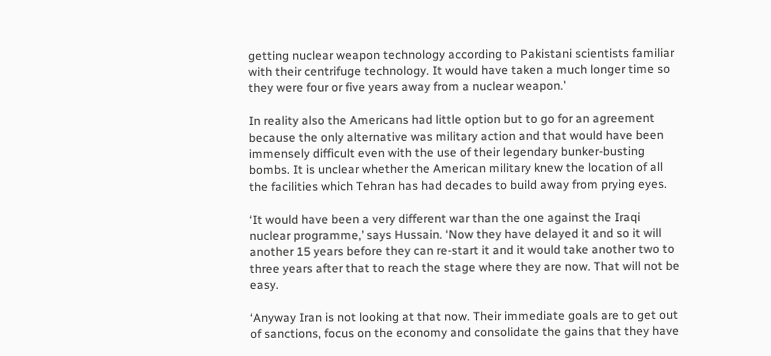getting nuclear weapon technology according to Pakistani scientists familiar with their centrifuge technology. It would have taken a much longer time so they were four or five years away from a nuclear weapon.’

In reality also the Americans had little option but to go for an agreement because the only alternative was military action and that would have been immensely difficult even with the use of their legendary bunker-busting bombs. It is unclear whether the American military knew the location of all the facilities which Tehran has had decades to build away from prying eyes.

‘It would have been a very different war than the one against the Iraqi nuclear programme,’ says Hussain. ‘Now they have delayed it and so it will another 15 years before they can re-start it and it would take another two to three years after that to reach the stage where they are now. That will not be easy.

‘Anyway Iran is not looking at that now. Their immediate goals are to get out of sanctions, focus on the economy and consolidate the gains that they have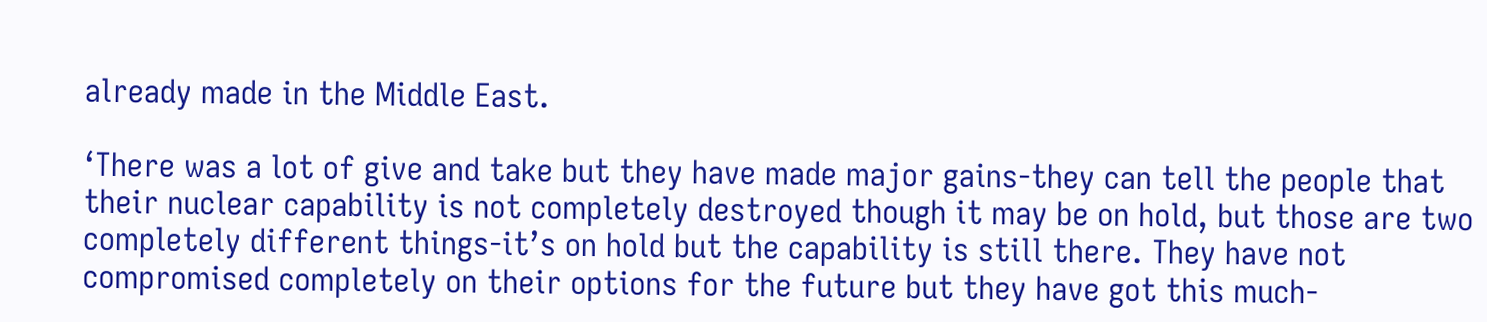already made in the Middle East.

‘There was a lot of give and take but they have made major gains-they can tell the people that their nuclear capability is not completely destroyed though it may be on hold, but those are two completely different things-it’s on hold but the capability is still there. They have not compromised completely on their options for the future but they have got this much-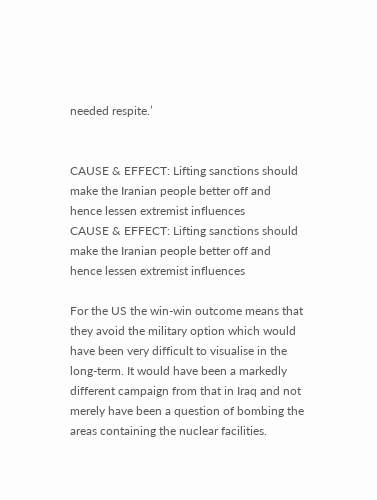needed respite.’


CAUSE & EFFECT: Lifting sanctions should make the Iranian people better off and hence lessen extremist influences
CAUSE & EFFECT: Lifting sanctions should make the Iranian people better off and hence lessen extremist influences

For the US the win-win outcome means that they avoid the military option which would have been very difficult to visualise in the long-term. It would have been a markedly different campaign from that in Iraq and not merely have been a question of bombing the areas containing the nuclear facilities.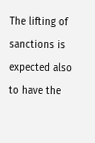The lifting of sanctions is expected also to have the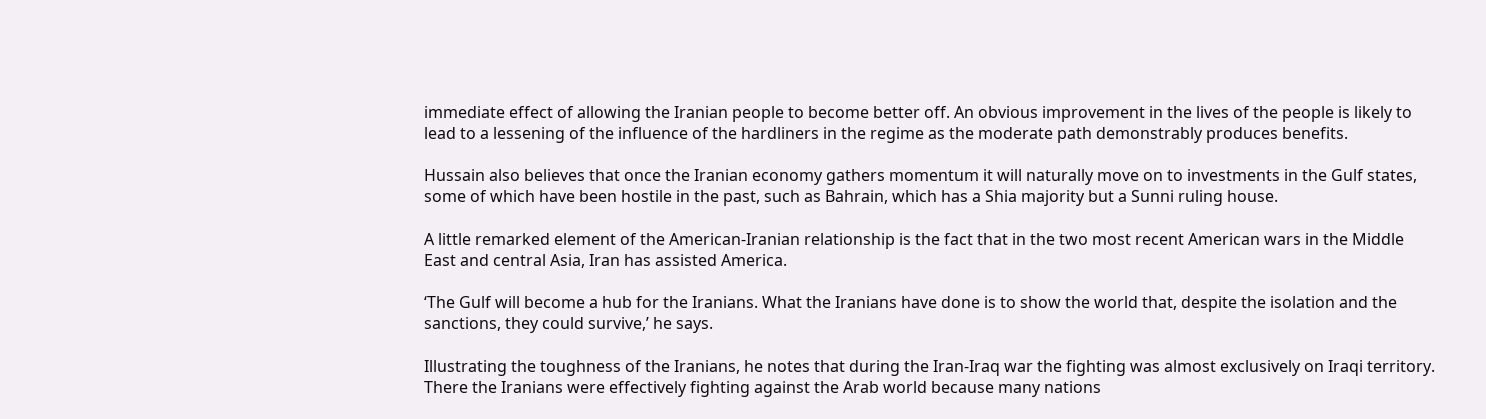immediate effect of allowing the Iranian people to become better off. An obvious improvement in the lives of the people is likely to lead to a lessening of the influence of the hardliners in the regime as the moderate path demonstrably produces benefits.

Hussain also believes that once the Iranian economy gathers momentum it will naturally move on to investments in the Gulf states, some of which have been hostile in the past, such as Bahrain, which has a Shia majority but a Sunni ruling house.

A little remarked element of the American-Iranian relationship is the fact that in the two most recent American wars in the Middle East and central Asia, Iran has assisted America.

‘The Gulf will become a hub for the Iranians. What the Iranians have done is to show the world that, despite the isolation and the sanctions, they could survive,’ he says.

Illustrating the toughness of the Iranians, he notes that during the Iran-Iraq war the fighting was almost exclusively on Iraqi territory. There the Iranians were effectively fighting against the Arab world because many nations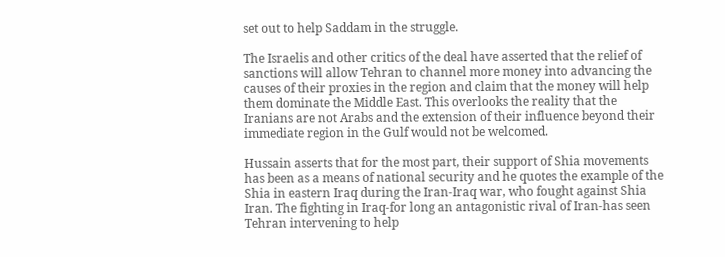set out to help Saddam in the struggle.

The Israelis and other critics of the deal have asserted that the relief of sanctions will allow Tehran to channel more money into advancing the causes of their proxies in the region and claim that the money will help them dominate the Middle East. This overlooks the reality that the Iranians are not Arabs and the extension of their influence beyond their immediate region in the Gulf would not be welcomed.

Hussain asserts that for the most part, their support of Shia movements has been as a means of national security and he quotes the example of the Shia in eastern Iraq during the Iran-Iraq war, who fought against Shia Iran. The fighting in Iraq-for long an antagonistic rival of Iran-has seen Tehran intervening to help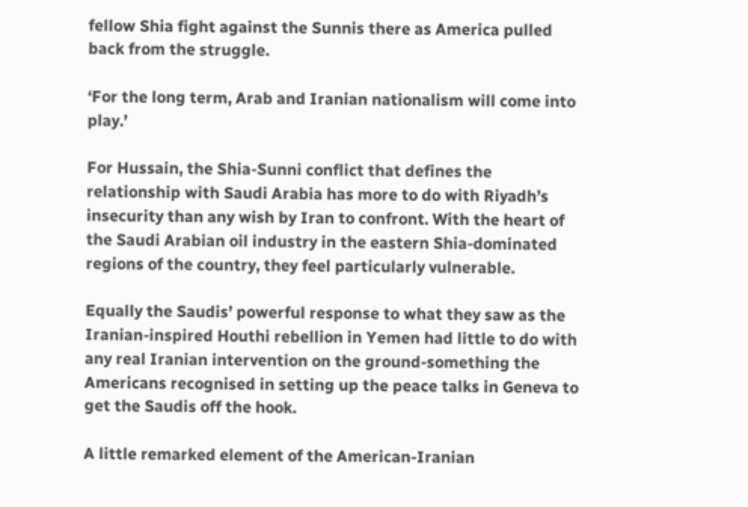fellow Shia fight against the Sunnis there as America pulled back from the struggle.

‘For the long term, Arab and Iranian nationalism will come into play.’

For Hussain, the Shia-Sunni conflict that defines the relationship with Saudi Arabia has more to do with Riyadh’s insecurity than any wish by Iran to confront. With the heart of the Saudi Arabian oil industry in the eastern Shia-dominated regions of the country, they feel particularly vulnerable.

Equally the Saudis’ powerful response to what they saw as the Iranian-inspired Houthi rebellion in Yemen had little to do with any real Iranian intervention on the ground-something the Americans recognised in setting up the peace talks in Geneva to get the Saudis off the hook.

A little remarked element of the American-Iranian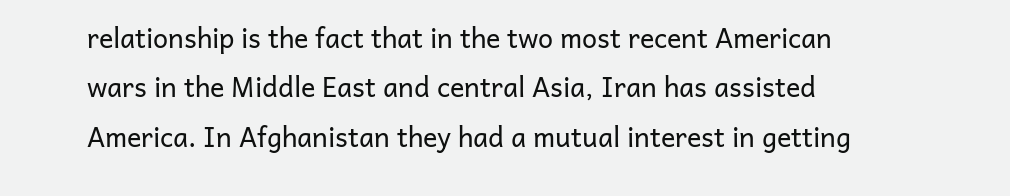relationship is the fact that in the two most recent American wars in the Middle East and central Asia, Iran has assisted America. In Afghanistan they had a mutual interest in getting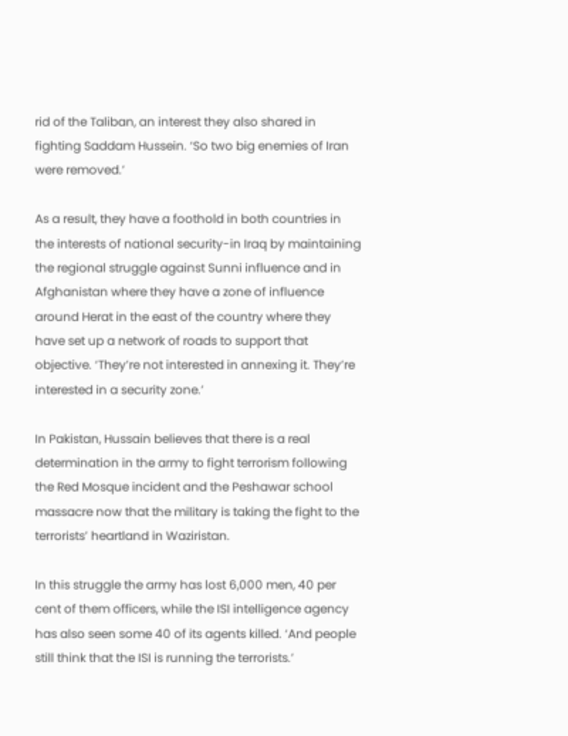rid of the Taliban, an interest they also shared in fighting Saddam Hussein. ‘So two big enemies of Iran were removed.’

As a result, they have a foothold in both countries in the interests of national security-in Iraq by maintaining the regional struggle against Sunni influence and in Afghanistan where they have a zone of influence around Herat in the east of the country where they have set up a network of roads to support that objective. ‘They’re not interested in annexing it. They’re interested in a security zone.’

In Pakistan, Hussain believes that there is a real determination in the army to fight terrorism following the Red Mosque incident and the Peshawar school massacre now that the military is taking the fight to the terrorists’ heartland in Waziristan.

In this struggle the army has lost 6,000 men, 40 per cent of them officers, while the ISI intelligence agency has also seen some 40 of its agents killed. ‘And people still think that the ISI is running the terrorists.’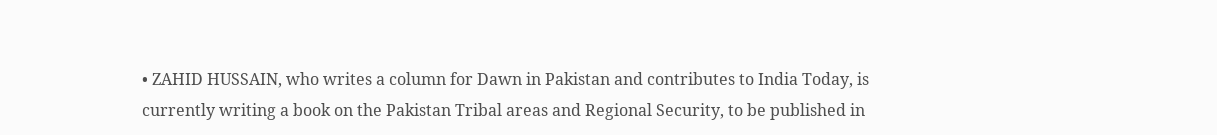• ZAHID HUSSAIN, who writes a column for Dawn in Pakistan and contributes to India Today, is currently writing a book on the Pakistan Tribal areas and Regional Security, to be published in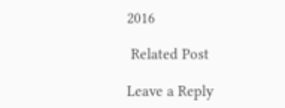2016

 Related Post

Leave a Reply